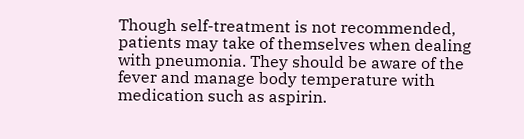Though self-treatment is not recommended, patients may take of themselves when dealing with pneumonia. They should be aware of the fever and manage body temperature with medication such as aspirin.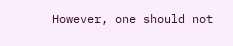However, one should not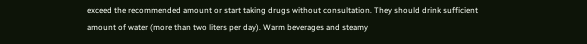exceed the recommended amount or start taking drugs without consultation. They should drink sufficient amount of water (more than two liters per day). Warm beverages and steamy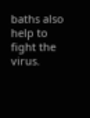baths also help to fight the virus.